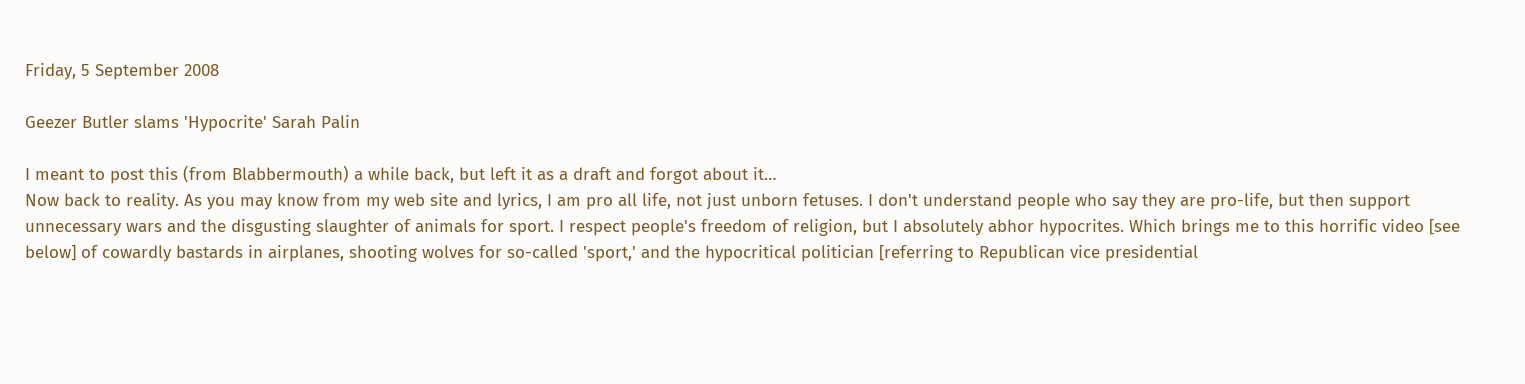Friday, 5 September 2008

Geezer Butler slams 'Hypocrite' Sarah Palin

I meant to post this (from Blabbermouth) a while back, but left it as a draft and forgot about it…
Now back to reality. As you may know from my web site and lyrics, I am pro all life, not just unborn fetuses. I don't understand people who say they are pro-life, but then support unnecessary wars and the disgusting slaughter of animals for sport. I respect people's freedom of religion, but I absolutely abhor hypocrites. Which brings me to this horrific video [see below] of cowardly bastards in airplanes, shooting wolves for so-called 'sport,' and the hypocritical politician [referring to Republican vice presidential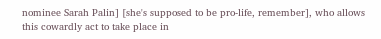nominee Sarah Palin] [she's supposed to be pro-life, remember], who allows this cowardly act to take place in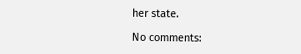her state.

No comments: